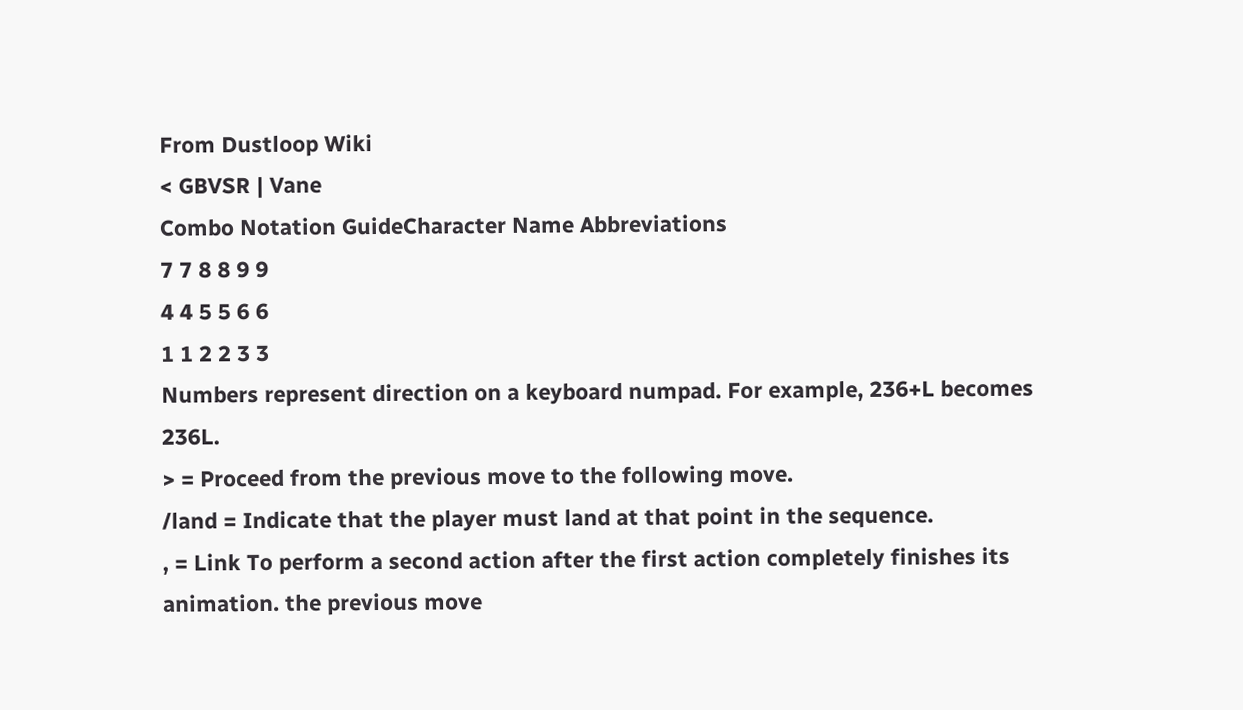From Dustloop Wiki
< GBVSR | Vane
Combo Notation GuideCharacter Name Abbreviations
7 7 8 8 9 9
4 4 5 5 6 6
1 1 2 2 3 3
Numbers represent direction on a keyboard numpad. For example, 236+L becomes 236L.
> = Proceed from the previous move to the following move.
/land = Indicate that the player must land at that point in the sequence.
, = Link To perform a second action after the first action completely finishes its animation. the previous move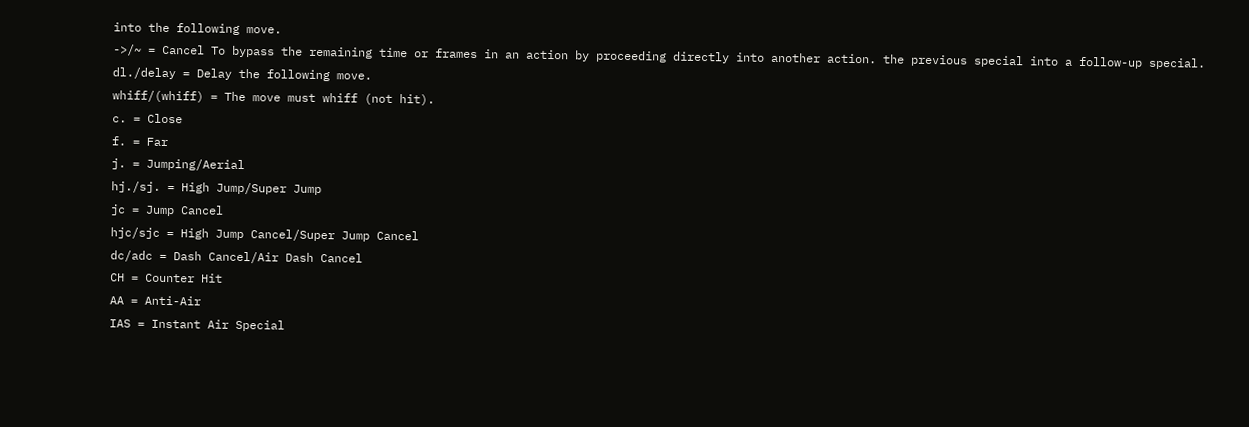into the following move.
->/~ = Cancel To bypass the remaining time or frames in an action by proceeding directly into another action. the previous special into a follow-up special.
dl./delay = Delay the following move.
whiff/(whiff) = The move must whiff (not hit).
c. = Close
f. = Far
j. = Jumping/Aerial
hj./sj. = High Jump/Super Jump
jc = Jump Cancel
hjc/sjc = High Jump Cancel/Super Jump Cancel
dc/adc = Dash Cancel/Air Dash Cancel
CH = Counter Hit
AA = Anti-Air
IAS = Instant Air Special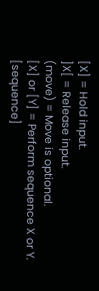[X] = Hold input.
]X[ = Release input.
(move) = Move is optional.
[X] or [Y] = Perform sequence X or Y.
[sequence]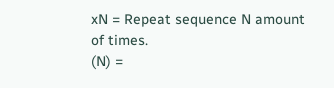xN = Repeat sequence N amount of times.
(N) =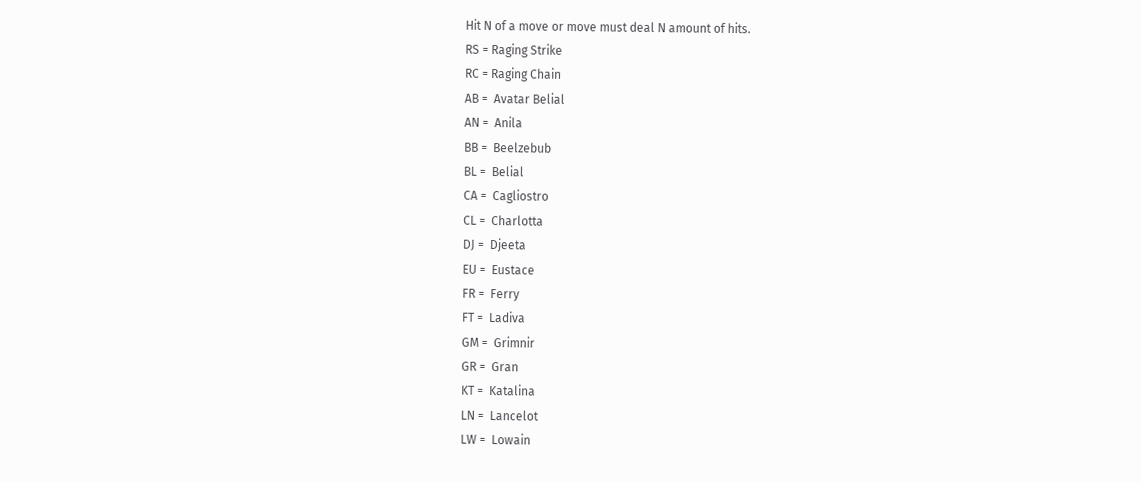Hit N of a move or move must deal N amount of hits.
RS = Raging Strike
RC = Raging Chain
AB =  Avatar Belial
AN =  Anila
BB =  Beelzebub
BL =  Belial
CA =  Cagliostro
CL =  Charlotta
DJ =  Djeeta
EU =  Eustace
FR =  Ferry
FT =  Ladiva
GM =  Grimnir
GR =  Gran
KT =  Katalina
LN =  Lancelot
LW =  Lowain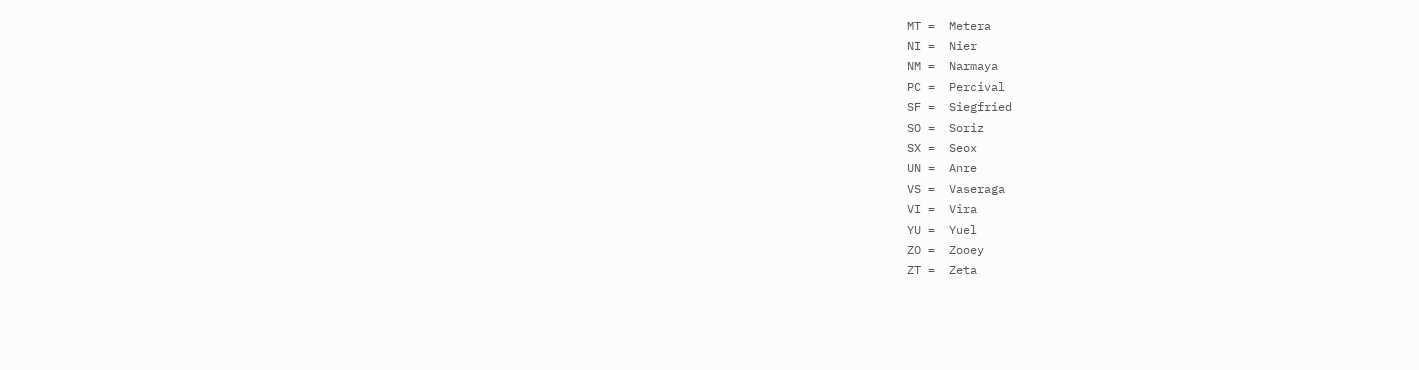MT =  Metera
NI =  Nier
NM =  Narmaya
PC =  Percival
SF =  Siegfried
SO =  Soriz
SX =  Seox
UN =  Anre
VS =  Vaseraga
VI =  Vira
YU =  Yuel
ZO =  Zooey
ZT =  Zeta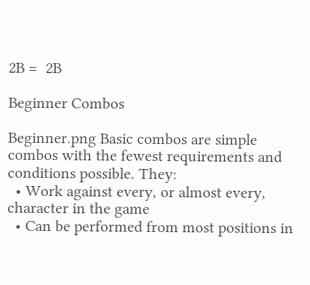2B =  2B

Beginner Combos

Beginner.png Basic combos are simple combos with the fewest requirements and conditions possible. They:
  • Work against every, or almost every, character in the game
  • Can be performed from most positions in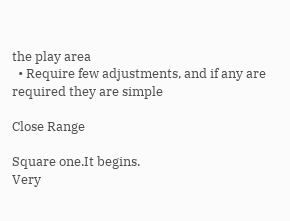the play area
  • Require few adjustments, and if any are required they are simple

Close Range

Square one.It begins.
Very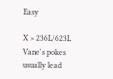Easy

X > 236L/623L
Vane's pokes usually lead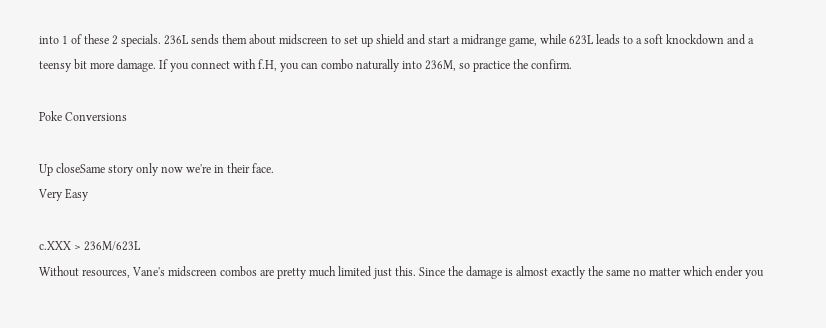into 1 of these 2 specials. 236L sends them about midscreen to set up shield and start a midrange game, while 623L leads to a soft knockdown and a teensy bit more damage. If you connect with f.H, you can combo naturally into 236M, so practice the confirm.

Poke Conversions

Up closeSame story only now we're in their face.
Very Easy

c.XXX > 236M/623L
Without resources, Vane's midscreen combos are pretty much limited just this. Since the damage is almost exactly the same no matter which ender you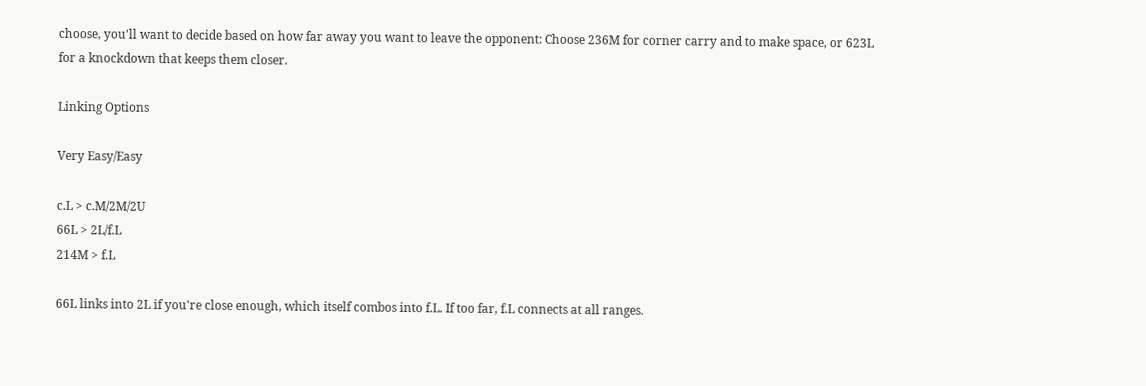choose, you'll want to decide based on how far away you want to leave the opponent: Choose 236M for corner carry and to make space, or 623L for a knockdown that keeps them closer.

Linking Options

Very Easy/Easy

c.L > c.M/2M/2U
66L > 2L/f.L
214M > f.L

66L links into 2L if you're close enough, which itself combos into f.L. If too far, f.L connects at all ranges.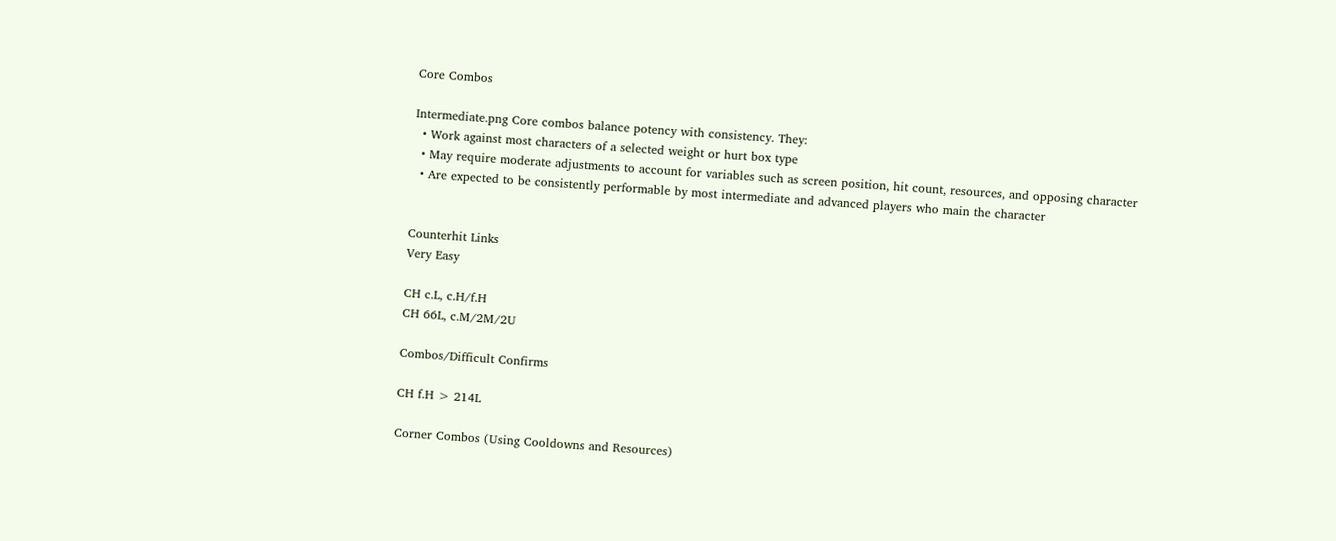Core Combos

Intermediate.png Core combos balance potency with consistency. They:
  • Work against most characters of a selected weight or hurt box type
  • May require moderate adjustments to account for variables such as screen position, hit count, resources, and opposing character
  • Are expected to be consistently performable by most intermediate and advanced players who main the character


Counterhit Links
Very Easy

CH c.L, c.H/f.H
CH 66L, c.M/2M/2U

Combos/Difficult Confirms

CH f.H > 214L

Corner Combos (Using Cooldowns and Resources)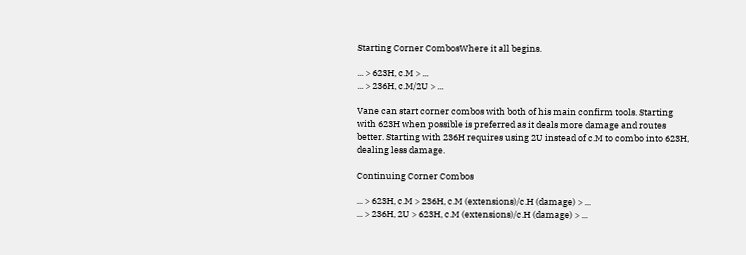Starting Corner CombosWhere it all begins.

... > 623H, c.M > ...
... > 236H, c.M/2U > ...

Vane can start corner combos with both of his main confirm tools. Starting with 623H when possible is preferred as it deals more damage and routes better. Starting with 236H requires using 2U instead of c.M to combo into 623H, dealing less damage.

Continuing Corner Combos

... > 623H, c.M > 236H, c.M (extensions)/c.H (damage) > ...
... > 236H, 2U > 623H, c.M (extensions)/c.H (damage) > ...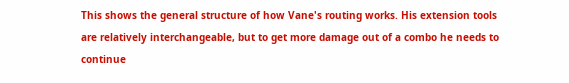This shows the general structure of how Vane's routing works. His extension tools are relatively interchangeable, but to get more damage out of a combo he needs to continue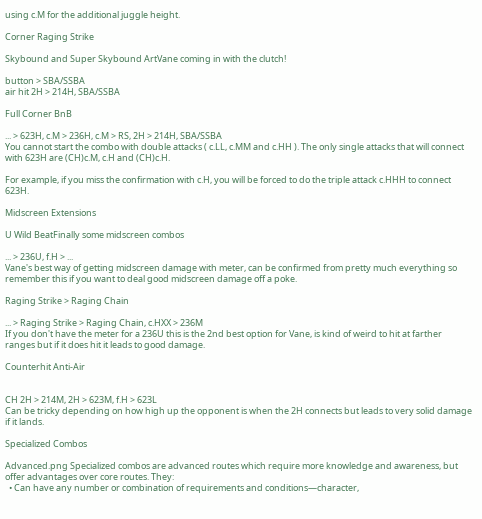using c.M for the additional juggle height.

Corner Raging Strike

Skybound and Super Skybound ArtVane coming in with the clutch!

button > SBA/SSBA
air hit 2H > 214H, SBA/SSBA

Full Corner BnB

... > 623H, c.M > 236H, c.M > RS, 2H > 214H, SBA/SSBA
You cannot start the combo with double attacks ( c.LL, c.MM and c.HH ). The only single attacks that will connect with 623H are (CH)c.M, c.H and (CH)c.H.

For example, if you miss the confirmation with c.H, you will be forced to do the triple attack c.HHH to connect 623H.

Midscreen Extensions

U Wild BeatFinally some midscreen combos

... > 236U, f.H > ...
Vane's best way of getting midscreen damage with meter, can be confirmed from pretty much everything so remember this if you want to deal good midscreen damage off a poke.

Raging Strike > Raging Chain

... > Raging Strike > Raging Chain, c.HXX > 236M
If you don't have the meter for a 236U this is the 2nd best option for Vane, is kind of weird to hit at farther ranges but if it does hit it leads to good damage.

Counterhit Anti-Air


CH 2H > 214M, 2H > 623M, f.H > 623L
Can be tricky depending on how high up the opponent is when the 2H connects but leads to very solid damage if it lands.

Specialized Combos

Advanced.png Specialized combos are advanced routes which require more knowledge and awareness, but offer advantages over core routes. They:
  • Can have any number or combination of requirements and conditions—character,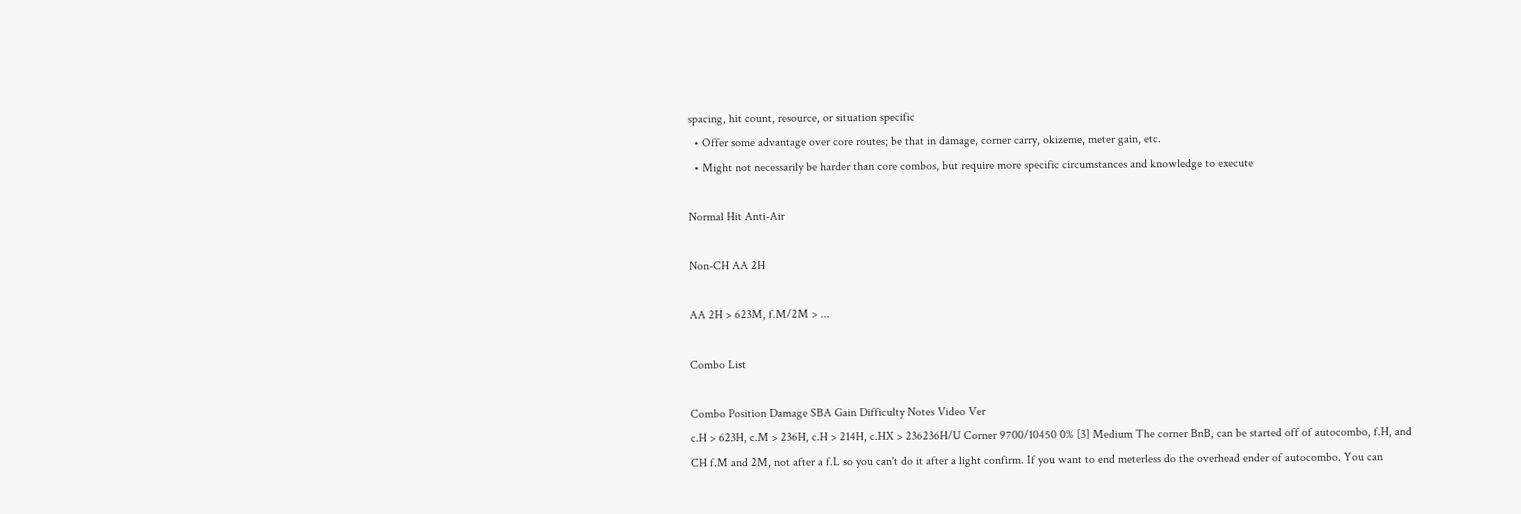spacing, hit count, resource, or situation specific
  • Offer some advantage over core routes; be that in damage, corner carry, okizeme, meter gain, etc.
  • Might not necessarily be harder than core combos, but require more specific circumstances and knowledge to execute

Normal Hit Anti-Air

Non-CH AA 2H

AA 2H > 623M, f.M/2M > ...

Combo List

Combo Position Damage SBA Gain Difficulty Notes Video Ver
c.H > 623H, c.M > 236H, c.H > 214H, c.HX > 236236H/U Corner 9700/10450 0% [3] Medium The corner BnB, can be started off of autocombo, f.H, and CH f.M and 2M, not after a f.L so you can't do it after a light confirm. If you want to end meterless do the overhead ender of autocombo. You can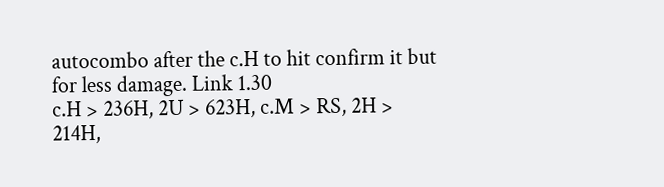autocombo after the c.H to hit confirm it but for less damage. Link 1.30
c.H > 236H, 2U > 623H, c.M > RS, 2H > 214H,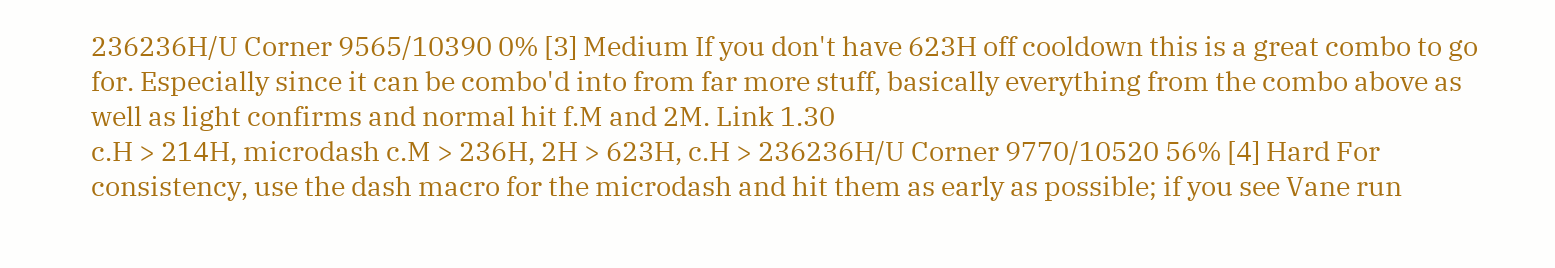236236H/U Corner 9565/10390 0% [3] Medium If you don't have 623H off cooldown this is a great combo to go for. Especially since it can be combo'd into from far more stuff, basically everything from the combo above as well as light confirms and normal hit f.M and 2M. Link 1.30
c.H > 214H, microdash c.M > 236H, 2H > 623H, c.H > 236236H/U Corner 9770/10520 56% [4] Hard For consistency, use the dash macro for the microdash and hit them as early as possible; if you see Vane run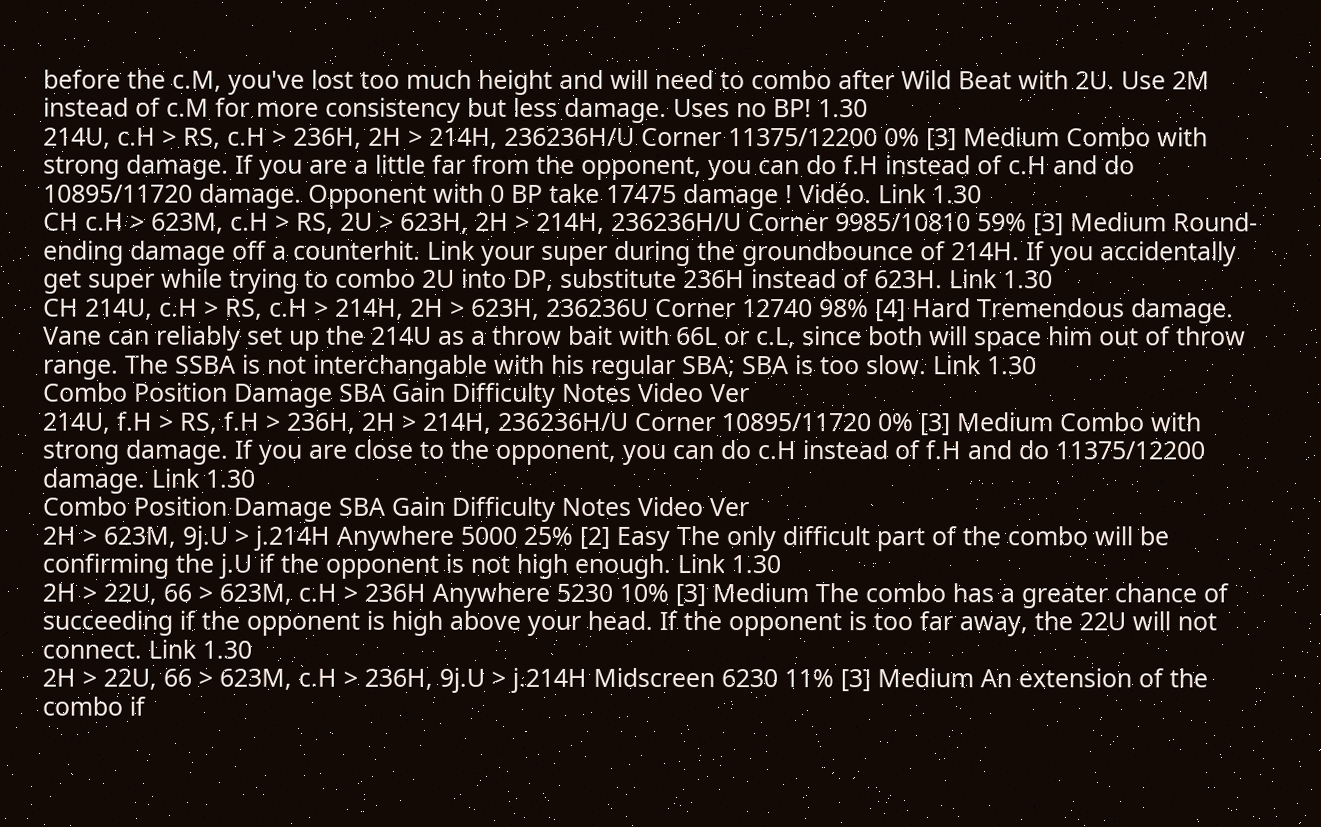before the c.M, you've lost too much height and will need to combo after Wild Beat with 2U. Use 2M instead of c.M for more consistency but less damage. Uses no BP! 1.30
214U, c.H > RS, c.H > 236H, 2H > 214H, 236236H/U Corner 11375/12200 0% [3] Medium Combo with strong damage. If you are a little far from the opponent, you can do f.H instead of c.H and do 10895/11720 damage. Opponent with 0 BP take 17475 damage ! Vidéo. Link 1.30
CH c.H > 623M, c.H > RS, 2U > 623H, 2H > 214H, 236236H/U Corner 9985/10810 59% [3] Medium Round-ending damage off a counterhit. Link your super during the groundbounce of 214H. If you accidentally get super while trying to combo 2U into DP, substitute 236H instead of 623H. Link 1.30
CH 214U, c.H > RS, c.H > 214H, 2H > 623H, 236236U Corner 12740 98% [4] Hard Tremendous damage. Vane can reliably set up the 214U as a throw bait with 66L or c.L, since both will space him out of throw range. The SSBA is not interchangable with his regular SBA; SBA is too slow. Link 1.30
Combo Position Damage SBA Gain Difficulty Notes Video Ver
214U, f.H > RS, f.H > 236H, 2H > 214H, 236236H/U Corner 10895/11720 0% [3] Medium Combo with strong damage. If you are close to the opponent, you can do c.H instead of f.H and do 11375/12200 damage. Link 1.30
Combo Position Damage SBA Gain Difficulty Notes Video Ver
2H > 623M, 9j.U > j.214H Anywhere 5000 25% [2] Easy The only difficult part of the combo will be confirming the j.U if the opponent is not high enough. Link 1.30
2H > 22U, 66 > 623M, c.H > 236H Anywhere 5230 10% [3] Medium The combo has a greater chance of succeeding if the opponent is high above your head. If the opponent is too far away, the 22U will not connect. Link 1.30
2H > 22U, 66 > 623M, c.H > 236H, 9j.U > j.214H Midscreen 6230 11% [3] Medium An extension of the combo if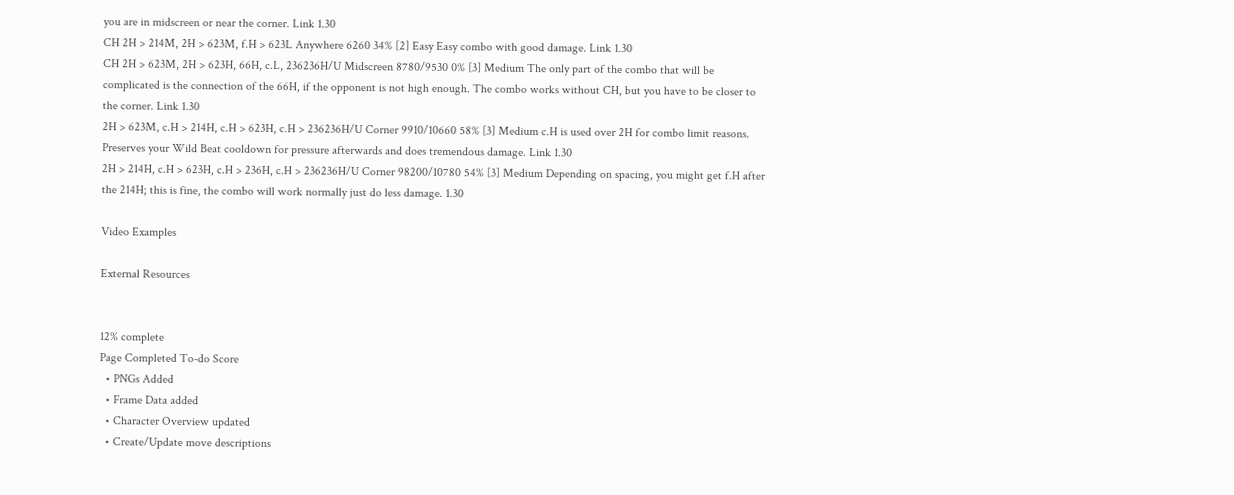you are in midscreen or near the corner. Link 1.30
CH 2H > 214M, 2H > 623M, f.H > 623L Anywhere 6260 34% [2] Easy Easy combo with good damage. Link 1.30
CH 2H > 623M, 2H > 623H, 66H, c.L, 236236H/U Midscreen 8780/9530 0% [3] Medium The only part of the combo that will be complicated is the connection of the 66H, if the opponent is not high enough. The combo works without CH, but you have to be closer to the corner. Link 1.30
2H > 623M, c.H > 214H, c.H > 623H, c.H > 236236H/U Corner 9910/10660 58% [3] Medium c.H is used over 2H for combo limit reasons. Preserves your Wild Beat cooldown for pressure afterwards and does tremendous damage. Link 1.30
2H > 214H, c.H > 623H, c.H > 236H, c.H > 236236H/U Corner 98200/10780 54% [3] Medium Depending on spacing, you might get f.H after the 214H; this is fine, the combo will work normally just do less damage. 1.30

Video Examples

External Resources


12% complete
Page Completed To-do Score
  • PNGs Added
  • Frame Data added
  • Character Overview updated
  • Create/Update move descriptions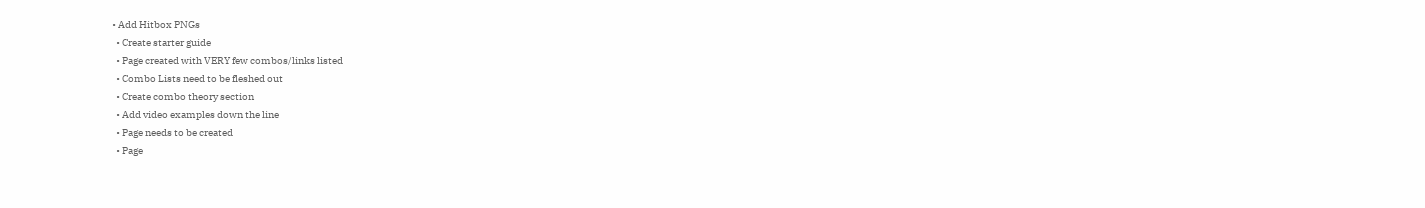• Add Hitbox PNGs
  • Create starter guide
  • Page created with VERY few combos/links listed
  • Combo Lists need to be fleshed out
  • Create combo theory section
  • Add video examples down the line
  • Page needs to be created
  • Page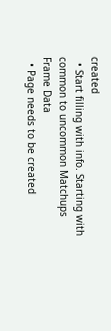created
  • Start filling with info. Starting with common to uncommon Matchups
Frame Data
  • Page needs to be created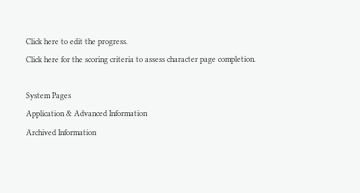Click here to edit the progress.
Click here for the scoring criteria to assess character page completion.

System Pages
Application & Advanced Information
Archived Information